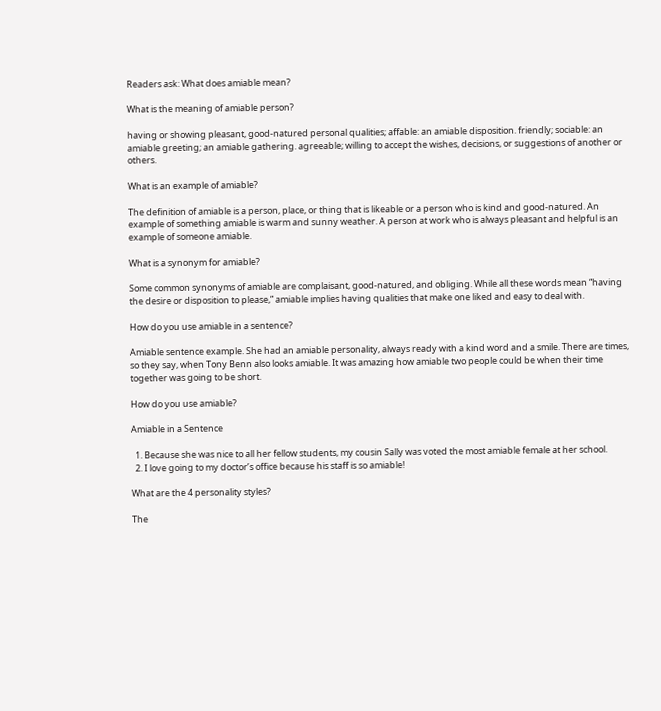Readers ask: What does amiable mean?

What is the meaning of amiable person?

having or showing pleasant, good-natured personal qualities; affable: an amiable disposition. friendly; sociable: an amiable greeting; an amiable gathering. agreeable; willing to accept the wishes, decisions, or suggestions of another or others.

What is an example of amiable?

The definition of amiable is a person, place, or thing that is likeable or a person who is kind and good-natured. An example of something amiable is warm and sunny weather. A person at work who is always pleasant and helpful is an example of someone amiable.

What is a synonym for amiable?

Some common synonyms of amiable are complaisant, good-natured, and obliging. While all these words mean “having the desire or disposition to please,” amiable implies having qualities that make one liked and easy to deal with.

How do you use amiable in a sentence?

Amiable sentence example. She had an amiable personality, always ready with a kind word and a smile. There are times, so they say, when Tony Benn also looks amiable. It was amazing how amiable two people could be when their time together was going to be short.

How do you use amiable?

Amiable in a Sentence

  1. Because she was nice to all her fellow students, my cousin Sally was voted the most amiable female at her school.
  2. I love going to my doctor’s office because his staff is so amiable!

What are the 4 personality styles?

The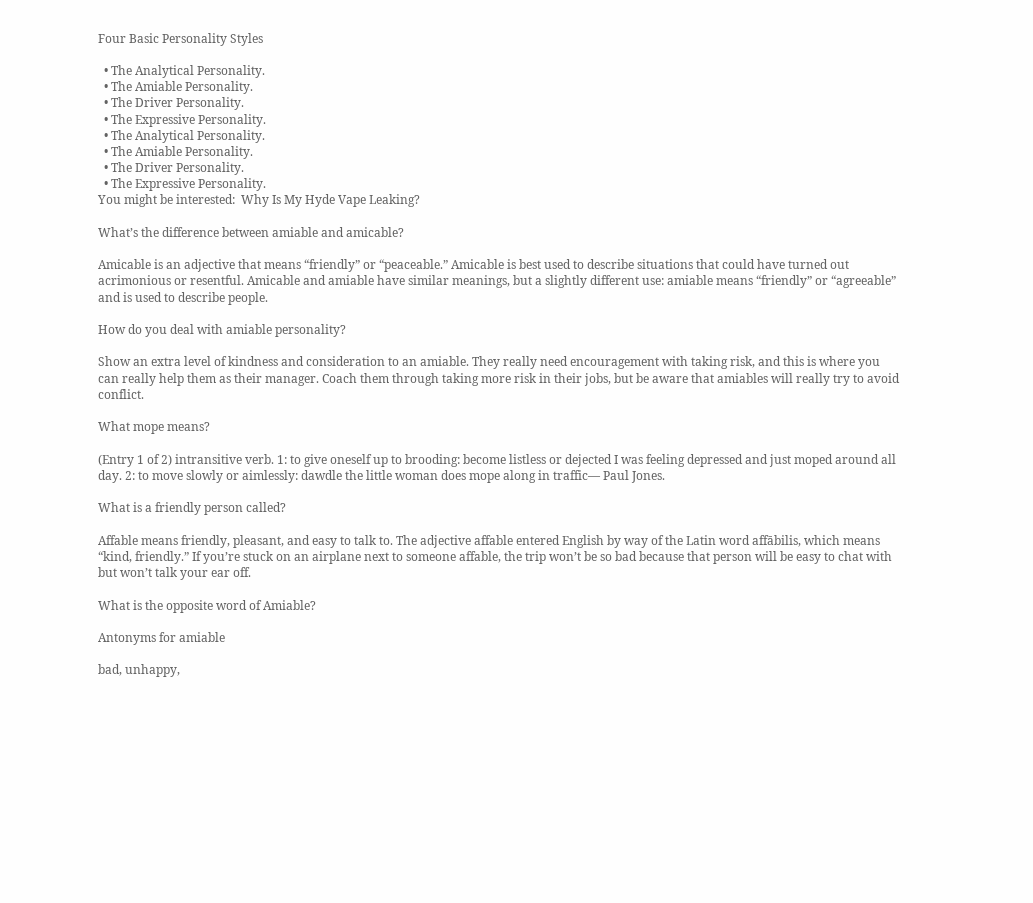Four Basic Personality Styles

  • The Analytical Personality.
  • The Amiable Personality.
  • The Driver Personality.
  • The Expressive Personality.
  • The Analytical Personality.
  • The Amiable Personality.
  • The Driver Personality.
  • The Expressive Personality.
You might be interested:  Why Is My Hyde Vape Leaking?

What’s the difference between amiable and amicable?

Amicable is an adjective that means “friendly” or “peaceable.” Amicable is best used to describe situations that could have turned out acrimonious or resentful. Amicable and amiable have similar meanings, but a slightly different use: amiable means “friendly” or “agreeable” and is used to describe people.

How do you deal with amiable personality?

Show an extra level of kindness and consideration to an amiable. They really need encouragement with taking risk, and this is where you can really help them as their manager. Coach them through taking more risk in their jobs, but be aware that amiables will really try to avoid conflict.

What mope means?

(Entry 1 of 2) intransitive verb. 1: to give oneself up to brooding: become listless or dejected I was feeling depressed and just moped around all day. 2: to move slowly or aimlessly: dawdle the little woman does mope along in traffic— Paul Jones.

What is a friendly person called?

Affable means friendly, pleasant, and easy to talk to. The adjective affable entered English by way of the Latin word affābilis, which means “kind, friendly.” If you’re stuck on an airplane next to someone affable, the trip won’t be so bad because that person will be easy to chat with but won’t talk your ear off.

What is the opposite word of Amiable?

Antonyms for amiable

bad, unhappy,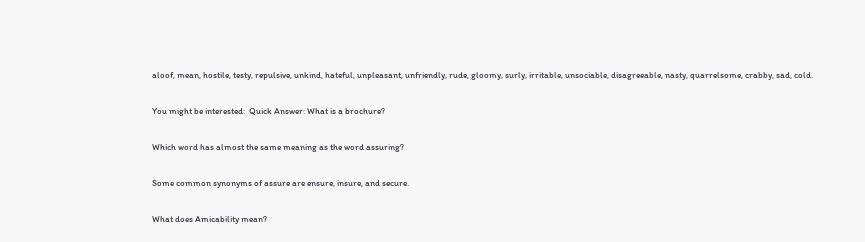aloof, mean, hostile, testy, repulsive, unkind, hateful, unpleasant, unfriendly, rude, gloomy, surly, irritable, unsociable, disagreeable, nasty, quarrelsome, crabby, sad, cold.

You might be interested:  Quick Answer: What is a brochure?

Which word has almost the same meaning as the word assuring?

Some common synonyms of assure are ensure, insure, and secure.

What does Amicability mean?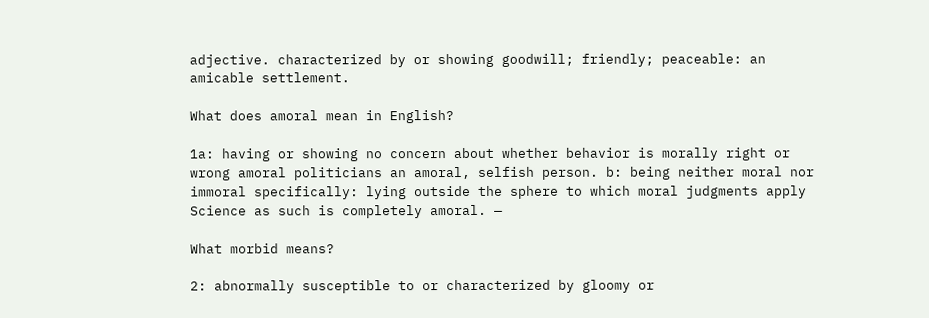adjective. characterized by or showing goodwill; friendly; peaceable: an amicable settlement.

What does amoral mean in English?

1a: having or showing no concern about whether behavior is morally right or wrong amoral politicians an amoral, selfish person. b: being neither moral nor immoral specifically: lying outside the sphere to which moral judgments apply Science as such is completely amoral. —

What morbid means?

2: abnormally susceptible to or characterized by gloomy or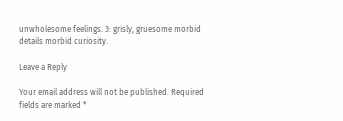unwholesome feelings. 3: grisly, gruesome morbid details morbid curiosity.

Leave a Reply

Your email address will not be published. Required fields are marked *